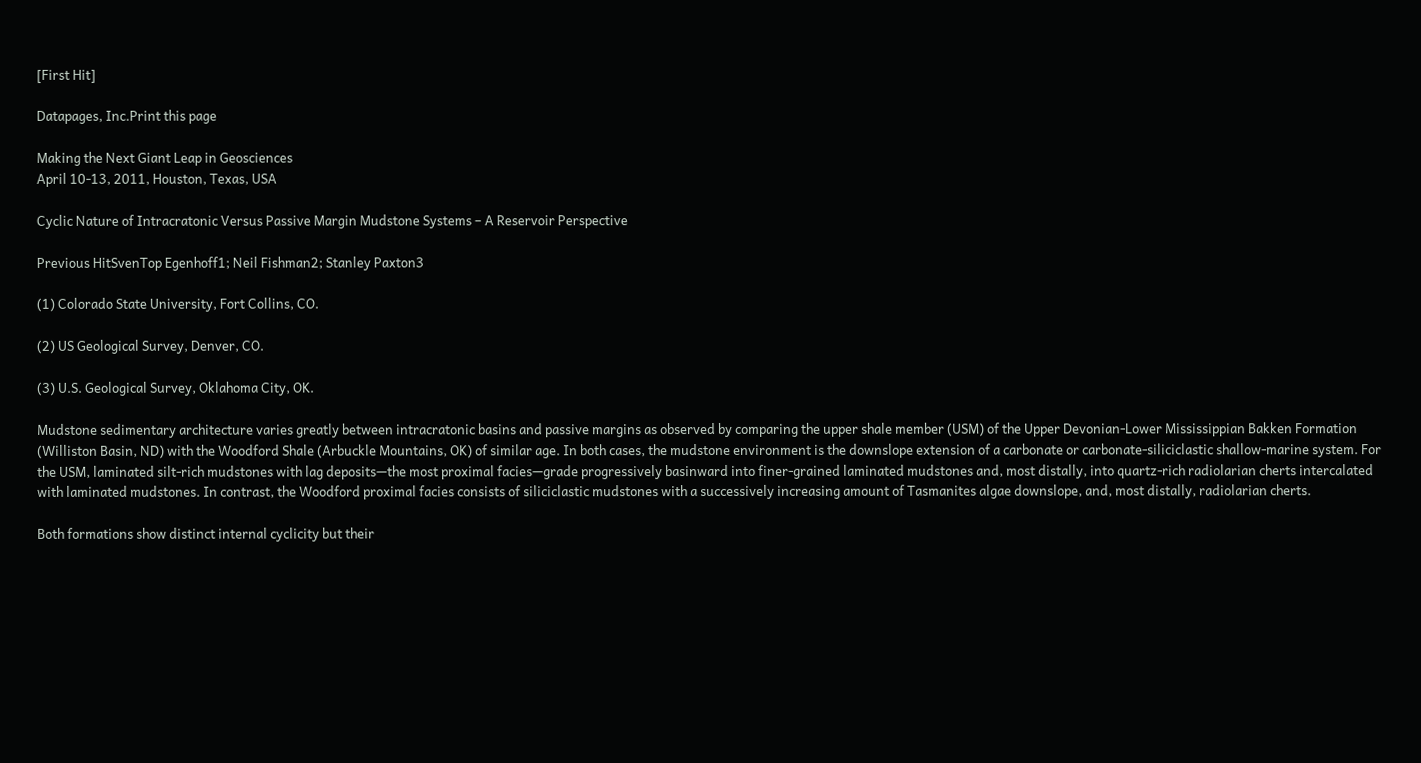[First Hit]

Datapages, Inc.Print this page

Making the Next Giant Leap in Geosciences
April 10-13, 2011, Houston, Texas, USA

Cyclic Nature of Intracratonic Versus Passive Margin Mudstone Systems – A Reservoir Perspective

Previous HitSvenTop Egenhoff1; Neil Fishman2; Stanley Paxton3

(1) Colorado State University, Fort Collins, CO.

(2) US Geological Survey, Denver, CO.

(3) U.S. Geological Survey, Oklahoma City, OK.

Mudstone sedimentary architecture varies greatly between intracratonic basins and passive margins as observed by comparing the upper shale member (USM) of the Upper Devonian-Lower Mississippian Bakken Formation (Williston Basin, ND) with the Woodford Shale (Arbuckle Mountains, OK) of similar age. In both cases, the mudstone environment is the downslope extension of a carbonate or carbonate-siliciclastic shallow-marine system. For the USM, laminated silt-rich mudstones with lag deposits—the most proximal facies—grade progressively basinward into finer-grained laminated mudstones and, most distally, into quartz-rich radiolarian cherts intercalated with laminated mudstones. In contrast, the Woodford proximal facies consists of siliciclastic mudstones with a successively increasing amount of Tasmanites algae downslope, and, most distally, radiolarian cherts.

Both formations show distinct internal cyclicity but their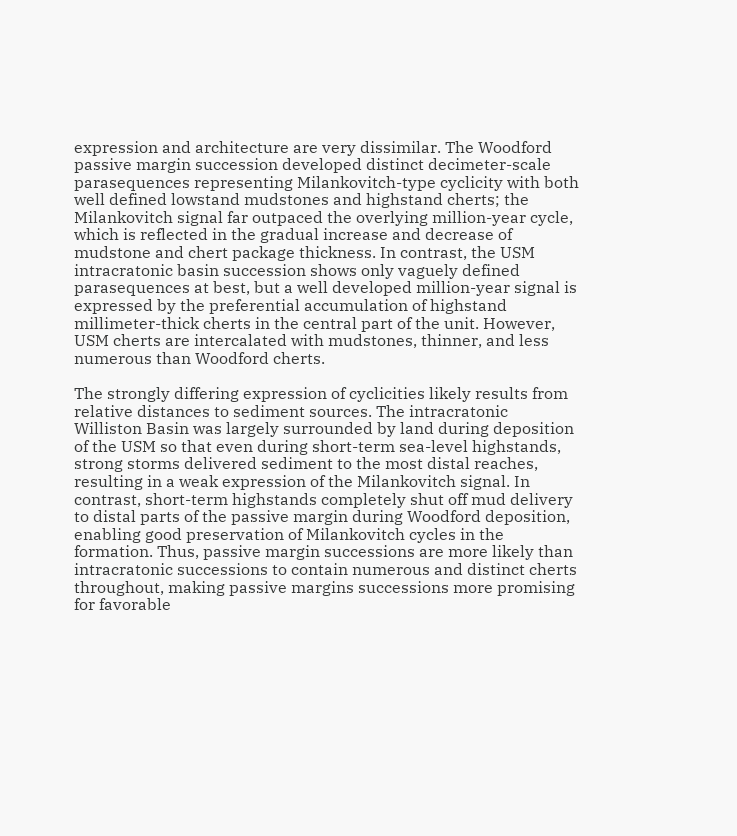expression and architecture are very dissimilar. The Woodford passive margin succession developed distinct decimeter-scale parasequences representing Milankovitch-type cyclicity with both well defined lowstand mudstones and highstand cherts; the Milankovitch signal far outpaced the overlying million-year cycle, which is reflected in the gradual increase and decrease of mudstone and chert package thickness. In contrast, the USM intracratonic basin succession shows only vaguely defined parasequences at best, but a well developed million-year signal is expressed by the preferential accumulation of highstand millimeter-thick cherts in the central part of the unit. However, USM cherts are intercalated with mudstones, thinner, and less numerous than Woodford cherts.

The strongly differing expression of cyclicities likely results from relative distances to sediment sources. The intracratonic Williston Basin was largely surrounded by land during deposition of the USM so that even during short-term sea-level highstands, strong storms delivered sediment to the most distal reaches, resulting in a weak expression of the Milankovitch signal. In contrast, short-term highstands completely shut off mud delivery to distal parts of the passive margin during Woodford deposition, enabling good preservation of Milankovitch cycles in the formation. Thus, passive margin successions are more likely than intracratonic successions to contain numerous and distinct cherts throughout, making passive margins successions more promising for favorable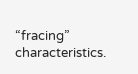“fracing” characteristics.